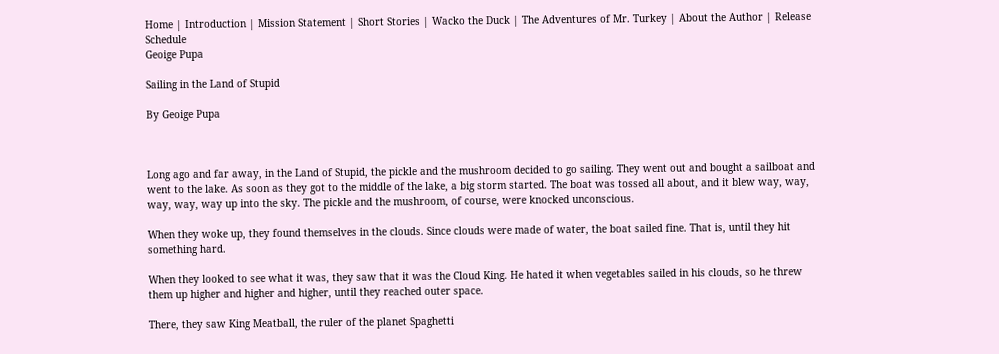Home | Introduction | Mission Statement | Short Stories | Wacko the Duck | The Adventures of Mr. Turkey | About the Author | Release Schedule
Geoige Pupa

Sailing in the Land of Stupid

By Geoige Pupa



Long ago and far away, in the Land of Stupid, the pickle and the mushroom decided to go sailing. They went out and bought a sailboat and went to the lake. As soon as they got to the middle of the lake, a big storm started. The boat was tossed all about, and it blew way, way, way, way, way up into the sky. The pickle and the mushroom, of course, were knocked unconscious.

When they woke up, they found themselves in the clouds. Since clouds were made of water, the boat sailed fine. That is, until they hit something hard.

When they looked to see what it was, they saw that it was the Cloud King. He hated it when vegetables sailed in his clouds, so he threw them up higher and higher and higher, until they reached outer space.

There, they saw King Meatball, the ruler of the planet Spaghetti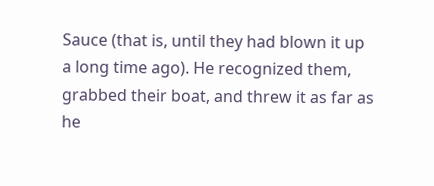Sauce (that is, until they had blown it up a long time ago). He recognized them, grabbed their boat, and threw it as far as he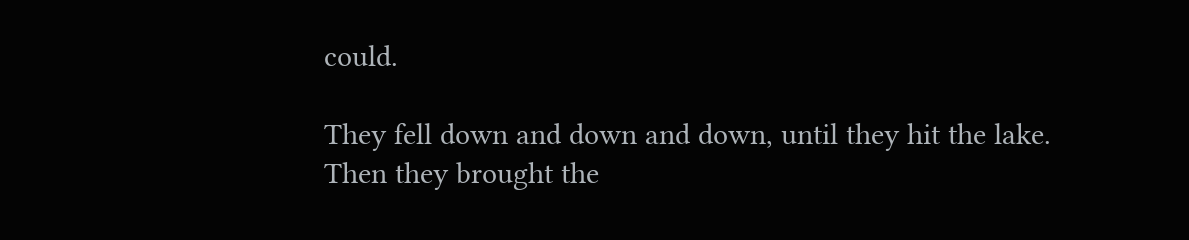could.

They fell down and down and down, until they hit the lake. Then they brought the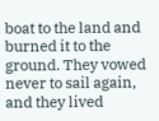boat to the land and burned it to the ground. They vowed never to sail again, and they lived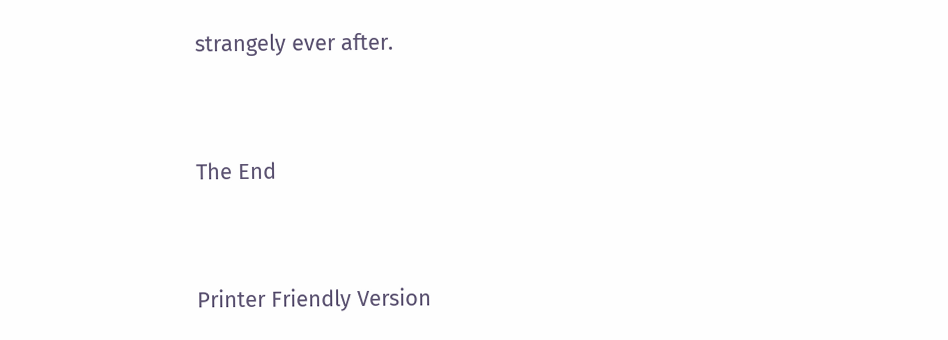strangely ever after.


The End


Printer Friendly Version